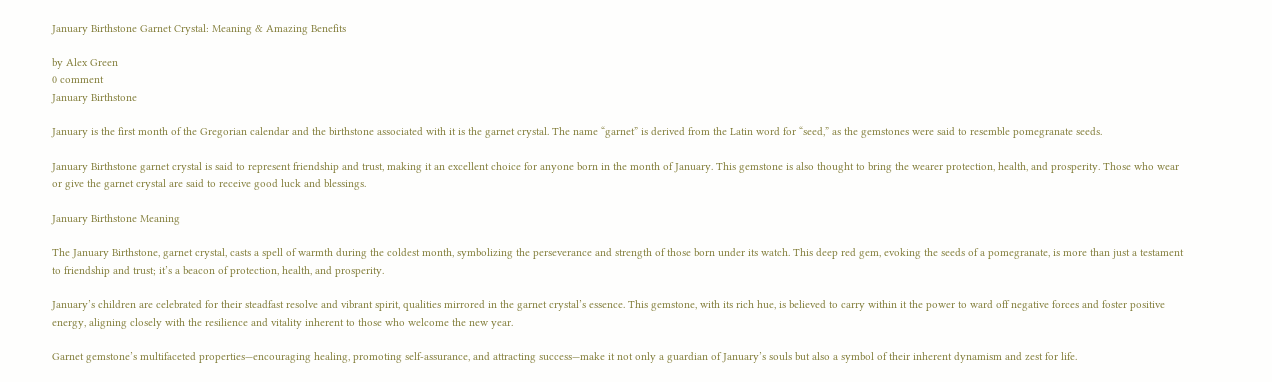January Birthstone Garnet Crystal: Meaning & Amazing Benefits

by Alex Green
0 comment
January Birthstone

January is the first month of the Gregorian calendar and the birthstone associated with it is the garnet crystal. The name “garnet” is derived from the Latin word for “seed,” as the gemstones were said to resemble pomegranate seeds.

January Birthstone garnet crystal is said to represent friendship and trust, making it an excellent choice for anyone born in the month of January. This gemstone is also thought to bring the wearer protection, health, and prosperity. Those who wear or give the garnet crystal are said to receive good luck and blessings.

January Birthstone Meaning

The January Birthstone, garnet crystal, casts a spell of warmth during the coldest month, symbolizing the perseverance and strength of those born under its watch. This deep red gem, evoking the seeds of a pomegranate, is more than just a testament to friendship and trust; it’s a beacon of protection, health, and prosperity.

January’s children are celebrated for their steadfast resolve and vibrant spirit, qualities mirrored in the garnet crystal’s essence. This gemstone, with its rich hue, is believed to carry within it the power to ward off negative forces and foster positive energy, aligning closely with the resilience and vitality inherent to those who welcome the new year.

Garnet gemstone’s multifaceted properties—encouraging healing, promoting self-assurance, and attracting success—make it not only a guardian of January’s souls but also a symbol of their inherent dynamism and zest for life.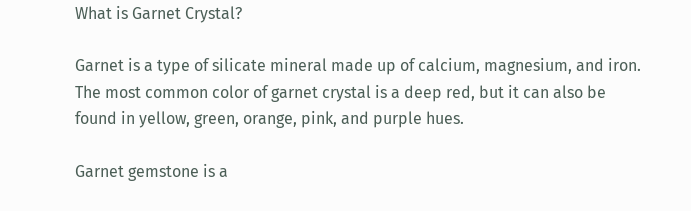What is Garnet Crystal?

Garnet is a type of silicate mineral made up of calcium, magnesium, and iron. The most common color of garnet crystal is a deep red, but it can also be found in yellow, green, orange, pink, and purple hues.

Garnet gemstone is a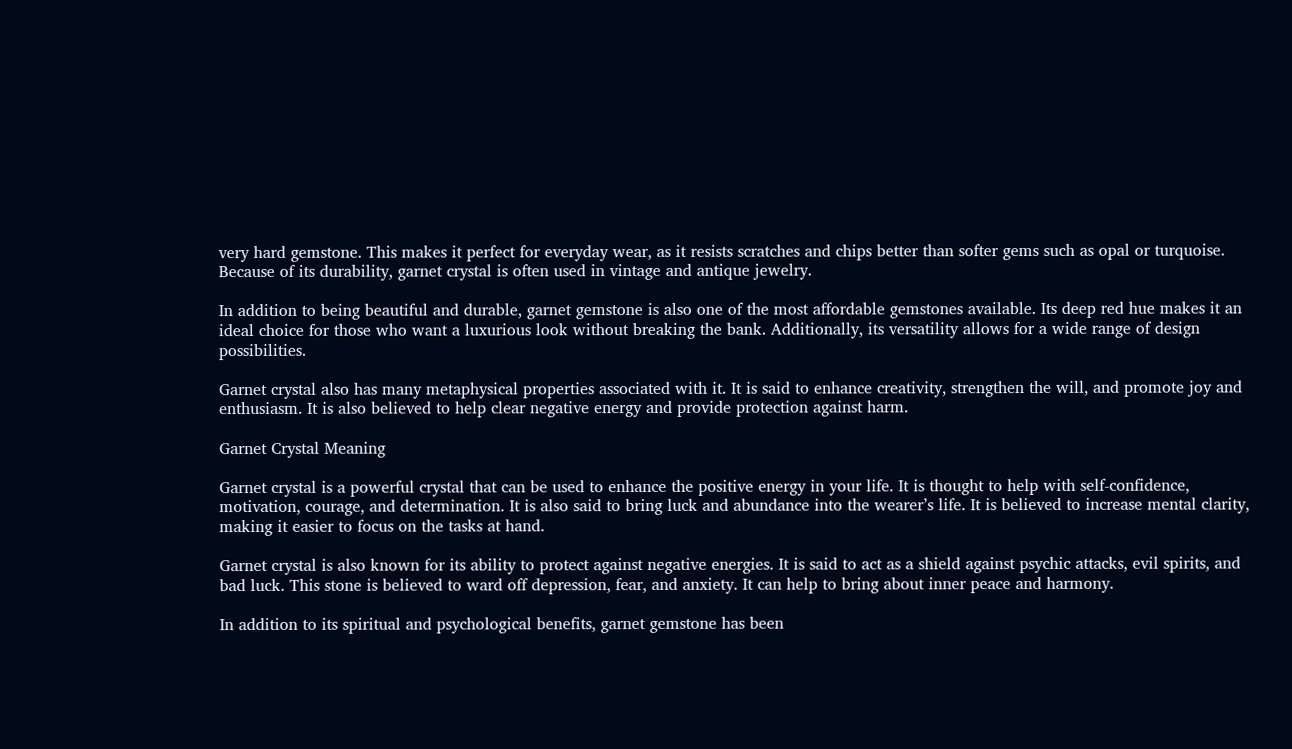very hard gemstone. This makes it perfect for everyday wear, as it resists scratches and chips better than softer gems such as opal or turquoise. Because of its durability, garnet crystal is often used in vintage and antique jewelry.

In addition to being beautiful and durable, garnet gemstone is also one of the most affordable gemstones available. Its deep red hue makes it an ideal choice for those who want a luxurious look without breaking the bank. Additionally, its versatility allows for a wide range of design possibilities.

Garnet crystal also has many metaphysical properties associated with it. It is said to enhance creativity, strengthen the will, and promote joy and enthusiasm. It is also believed to help clear negative energy and provide protection against harm.

Garnet Crystal Meaning

Garnet crystal is a powerful crystal that can be used to enhance the positive energy in your life. It is thought to help with self-confidence, motivation, courage, and determination. It is also said to bring luck and abundance into the wearer’s life. It is believed to increase mental clarity, making it easier to focus on the tasks at hand.

Garnet crystal is also known for its ability to protect against negative energies. It is said to act as a shield against psychic attacks, evil spirits, and bad luck. This stone is believed to ward off depression, fear, and anxiety. It can help to bring about inner peace and harmony.

In addition to its spiritual and psychological benefits, garnet gemstone has been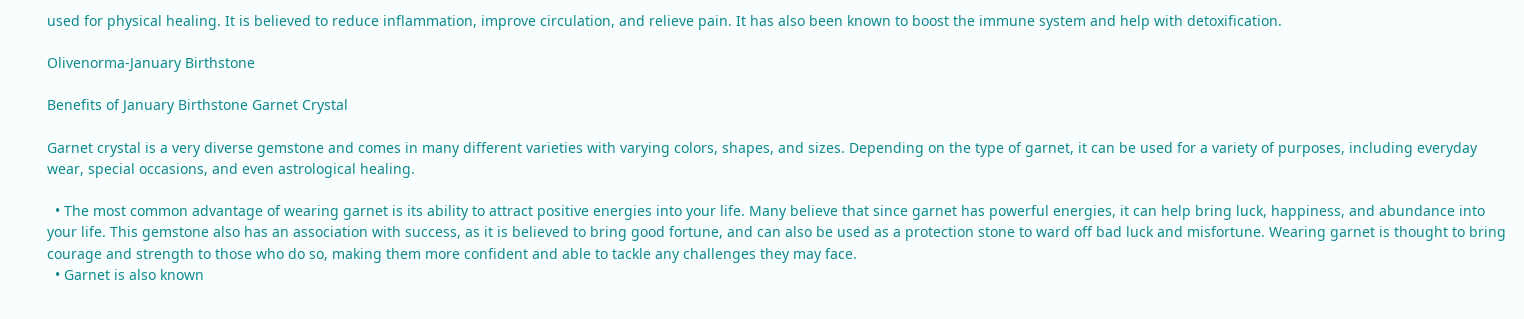used for physical healing. It is believed to reduce inflammation, improve circulation, and relieve pain. It has also been known to boost the immune system and help with detoxification.

Olivenorma-January Birthstone

Benefits of January Birthstone Garnet Crystal

Garnet crystal is a very diverse gemstone and comes in many different varieties with varying colors, shapes, and sizes. Depending on the type of garnet, it can be used for a variety of purposes, including everyday wear, special occasions, and even astrological healing.

  • The most common advantage of wearing garnet is its ability to attract positive energies into your life. Many believe that since garnet has powerful energies, it can help bring luck, happiness, and abundance into your life. This gemstone also has an association with success, as it is believed to bring good fortune, and can also be used as a protection stone to ward off bad luck and misfortune. Wearing garnet is thought to bring courage and strength to those who do so, making them more confident and able to tackle any challenges they may face.
  • Garnet is also known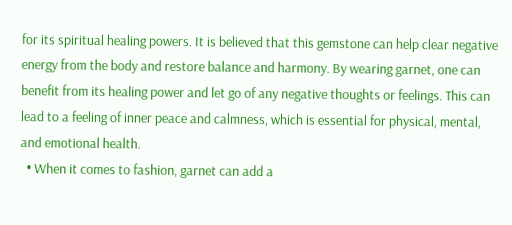for its spiritual healing powers. It is believed that this gemstone can help clear negative energy from the body and restore balance and harmony. By wearing garnet, one can benefit from its healing power and let go of any negative thoughts or feelings. This can lead to a feeling of inner peace and calmness, which is essential for physical, mental, and emotional health.
  • When it comes to fashion, garnet can add a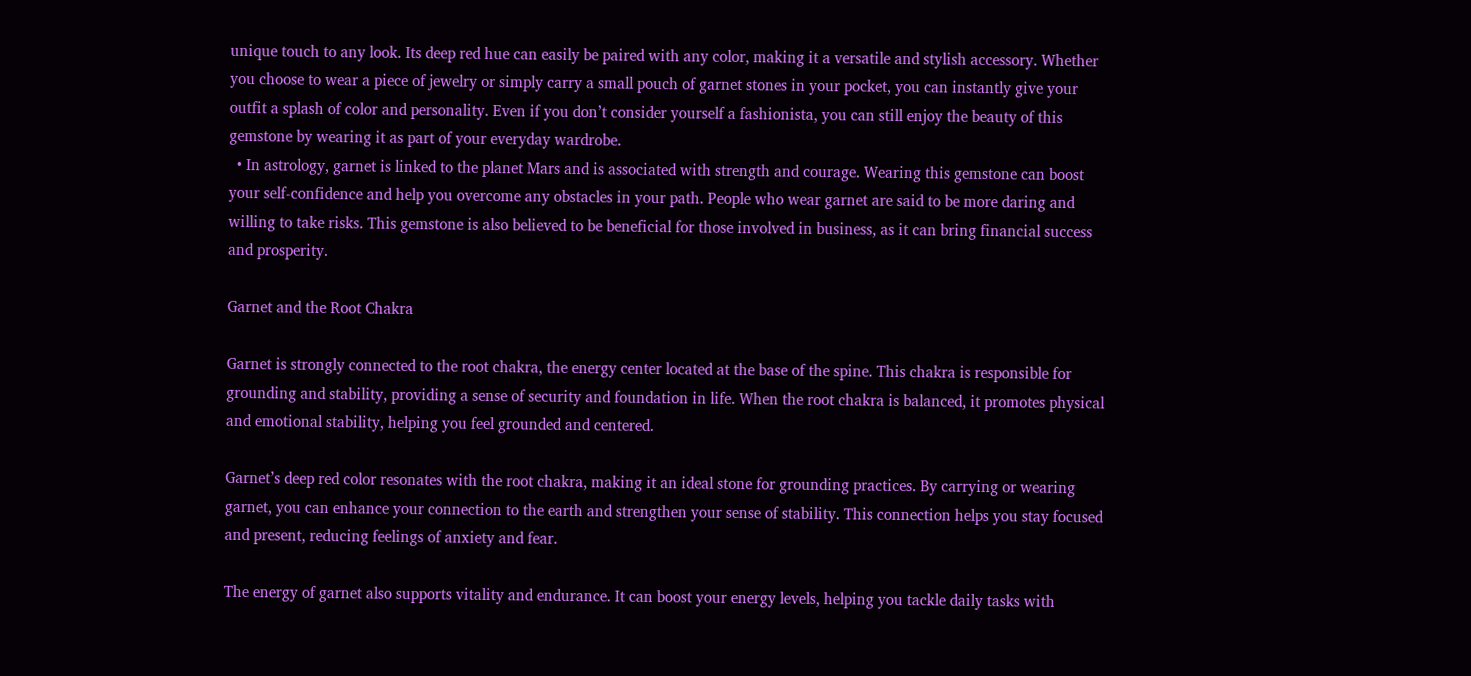unique touch to any look. Its deep red hue can easily be paired with any color, making it a versatile and stylish accessory. Whether you choose to wear a piece of jewelry or simply carry a small pouch of garnet stones in your pocket, you can instantly give your outfit a splash of color and personality. Even if you don’t consider yourself a fashionista, you can still enjoy the beauty of this gemstone by wearing it as part of your everyday wardrobe.
  • In astrology, garnet is linked to the planet Mars and is associated with strength and courage. Wearing this gemstone can boost your self-confidence and help you overcome any obstacles in your path. People who wear garnet are said to be more daring and willing to take risks. This gemstone is also believed to be beneficial for those involved in business, as it can bring financial success and prosperity.

Garnet and the Root Chakra

Garnet is strongly connected to the root chakra, the energy center located at the base of the spine. This chakra is responsible for grounding and stability, providing a sense of security and foundation in life. When the root chakra is balanced, it promotes physical and emotional stability, helping you feel grounded and centered.

Garnet’s deep red color resonates with the root chakra, making it an ideal stone for grounding practices. By carrying or wearing garnet, you can enhance your connection to the earth and strengthen your sense of stability. This connection helps you stay focused and present, reducing feelings of anxiety and fear.

The energy of garnet also supports vitality and endurance. It can boost your energy levels, helping you tackle daily tasks with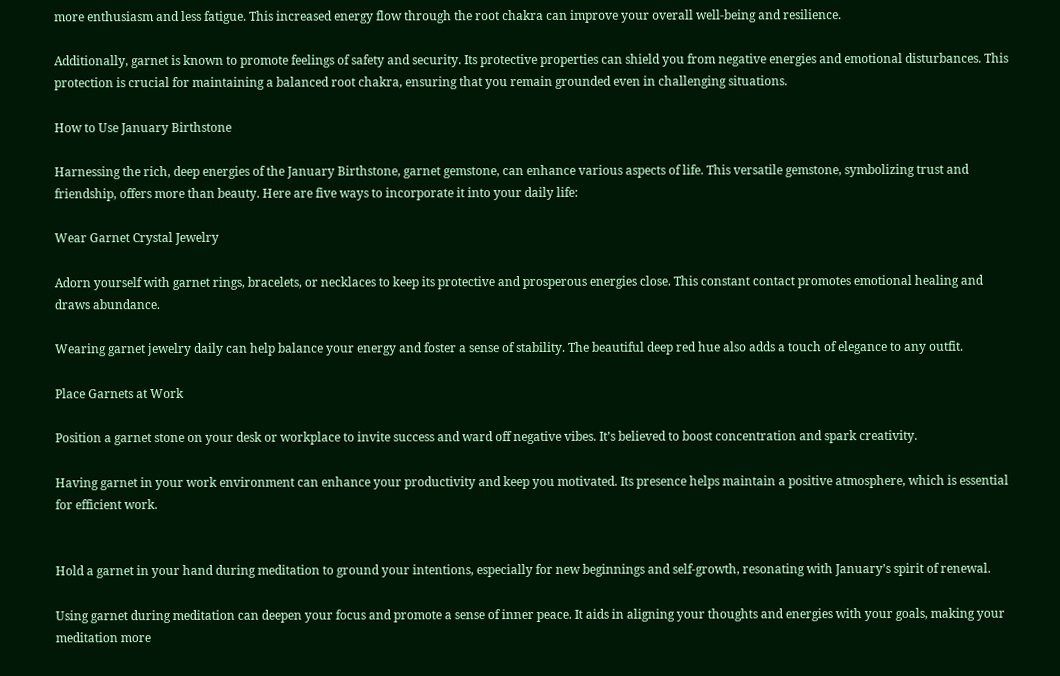more enthusiasm and less fatigue. This increased energy flow through the root chakra can improve your overall well-being and resilience.

Additionally, garnet is known to promote feelings of safety and security. Its protective properties can shield you from negative energies and emotional disturbances. This protection is crucial for maintaining a balanced root chakra, ensuring that you remain grounded even in challenging situations.

How to Use January Birthstone

Harnessing the rich, deep energies of the January Birthstone, garnet gemstone, can enhance various aspects of life. This versatile gemstone, symbolizing trust and friendship, offers more than beauty. Here are five ways to incorporate it into your daily life:

Wear Garnet Crystal Jewelry

Adorn yourself with garnet rings, bracelets, or necklaces to keep its protective and prosperous energies close. This constant contact promotes emotional healing and draws abundance.

Wearing garnet jewelry daily can help balance your energy and foster a sense of stability. The beautiful deep red hue also adds a touch of elegance to any outfit.

Place Garnets at Work

Position a garnet stone on your desk or workplace to invite success and ward off negative vibes. It’s believed to boost concentration and spark creativity.

Having garnet in your work environment can enhance your productivity and keep you motivated. Its presence helps maintain a positive atmosphere, which is essential for efficient work.


Hold a garnet in your hand during meditation to ground your intentions, especially for new beginnings and self-growth, resonating with January’s spirit of renewal.

Using garnet during meditation can deepen your focus and promote a sense of inner peace. It aids in aligning your thoughts and energies with your goals, making your meditation more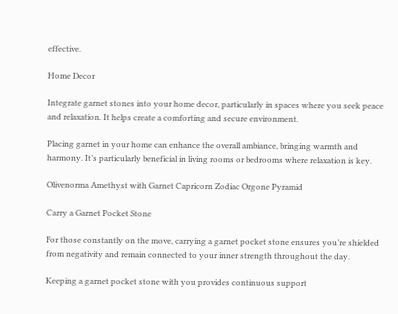effective.

Home Decor

Integrate garnet stones into your home decor, particularly in spaces where you seek peace and relaxation. It helps create a comforting and secure environment.

Placing garnet in your home can enhance the overall ambiance, bringing warmth and harmony. It’s particularly beneficial in living rooms or bedrooms where relaxation is key.

Olivenorma Amethyst with Garnet Capricorn Zodiac Orgone Pyramid

Carry a Garnet Pocket Stone

For those constantly on the move, carrying a garnet pocket stone ensures you’re shielded from negativity and remain connected to your inner strength throughout the day.

Keeping a garnet pocket stone with you provides continuous support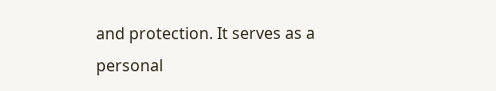and protection. It serves as a personal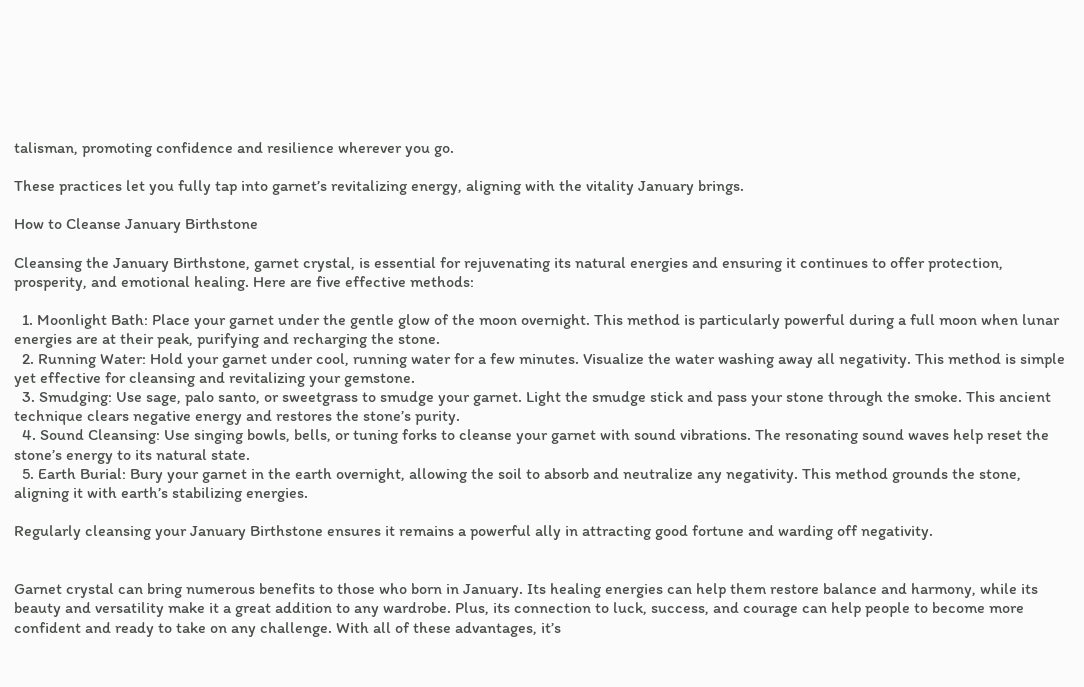talisman, promoting confidence and resilience wherever you go.

These practices let you fully tap into garnet’s revitalizing energy, aligning with the vitality January brings.

How to Cleanse January Birthstone

Cleansing the January Birthstone, garnet crystal, is essential for rejuvenating its natural energies and ensuring it continues to offer protection, prosperity, and emotional healing. Here are five effective methods:

  1. Moonlight Bath: Place your garnet under the gentle glow of the moon overnight. This method is particularly powerful during a full moon when lunar energies are at their peak, purifying and recharging the stone.
  2. Running Water: Hold your garnet under cool, running water for a few minutes. Visualize the water washing away all negativity. This method is simple yet effective for cleansing and revitalizing your gemstone.
  3. Smudging: Use sage, palo santo, or sweetgrass to smudge your garnet. Light the smudge stick and pass your stone through the smoke. This ancient technique clears negative energy and restores the stone’s purity.
  4. Sound Cleansing: Use singing bowls, bells, or tuning forks to cleanse your garnet with sound vibrations. The resonating sound waves help reset the stone’s energy to its natural state.
  5. Earth Burial: Bury your garnet in the earth overnight, allowing the soil to absorb and neutralize any negativity. This method grounds the stone, aligning it with earth’s stabilizing energies.

Regularly cleansing your January Birthstone ensures it remains a powerful ally in attracting good fortune and warding off negativity.


Garnet crystal can bring numerous benefits to those who born in January. Its healing energies can help them restore balance and harmony, while its beauty and versatility make it a great addition to any wardrobe. Plus, its connection to luck, success, and courage can help people to become more confident and ready to take on any challenge. With all of these advantages, it’s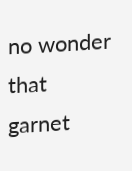no wonder that garnet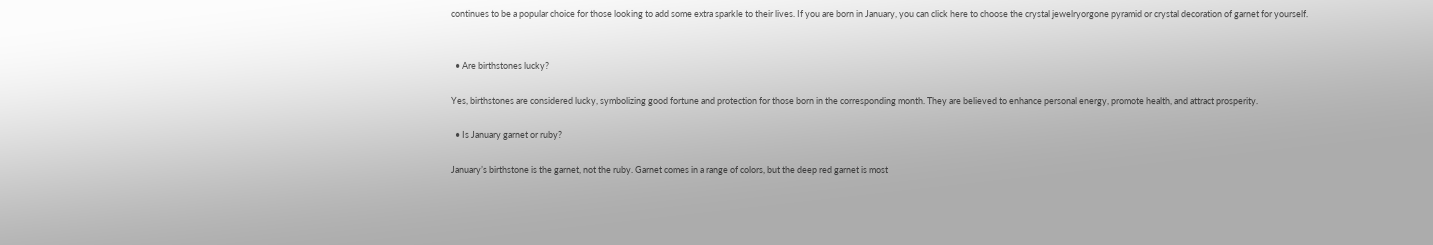continues to be a popular choice for those looking to add some extra sparkle to their lives. If you are born in January, you can click here to choose the crystal jewelryorgone pyramid or crystal decoration of garnet for yourself.


  • Are birthstones lucky?

Yes, birthstones are considered lucky, symbolizing good fortune and protection for those born in the corresponding month. They are believed to enhance personal energy, promote health, and attract prosperity.

  • Is January garnet or ruby?

January’s birthstone is the garnet, not the ruby. Garnet comes in a range of colors, but the deep red garnet is most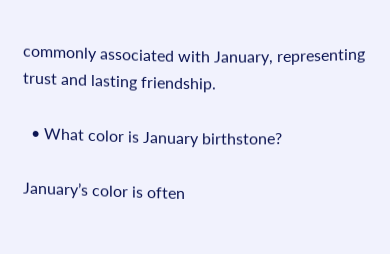commonly associated with January, representing trust and lasting friendship.

  • What color is January birthstone?

January’s color is often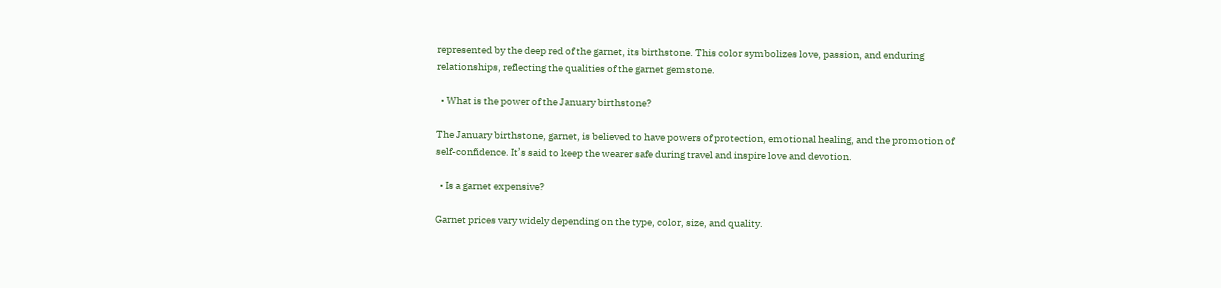represented by the deep red of the garnet, its birthstone. This color symbolizes love, passion, and enduring relationships, reflecting the qualities of the garnet gemstone.

  • What is the power of the January birthstone?

The January birthstone, garnet, is believed to have powers of protection, emotional healing, and the promotion of self-confidence. It’s said to keep the wearer safe during travel and inspire love and devotion.

  • Is a garnet expensive?

Garnet prices vary widely depending on the type, color, size, and quality.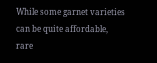While some garnet varieties can be quite affordable, rare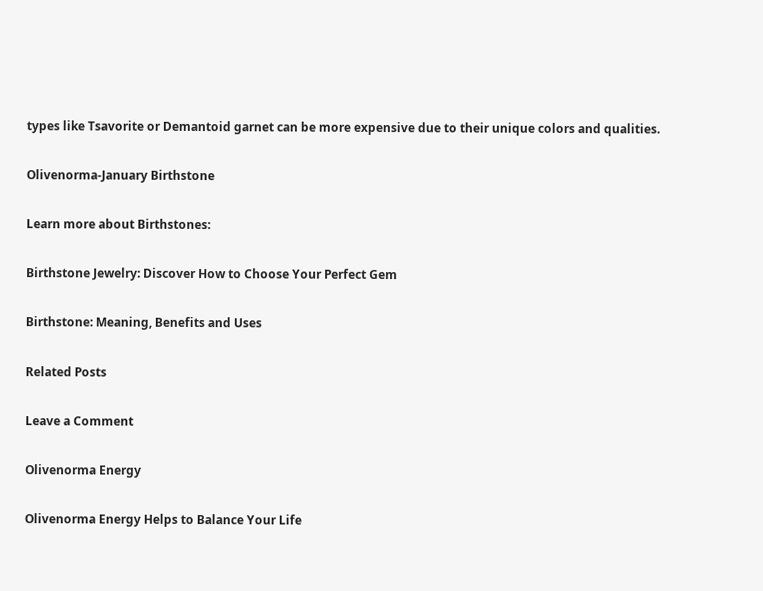types like Tsavorite or Demantoid garnet can be more expensive due to their unique colors and qualities.

Olivenorma-January Birthstone

Learn more about Birthstones:

Birthstone Jewelry: Discover How to Choose Your Perfect Gem

Birthstone: Meaning, Benefits and Uses

Related Posts

Leave a Comment

Olivenorma Energy

Olivenorma Energy Helps to Balance Your Life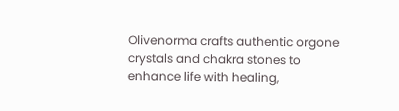Olivenorma crafts authentic orgone crystals and chakra stones to enhance life with healing,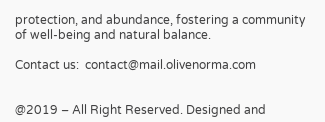protection, and abundance, fostering a community of well-being and natural balance.

Contact us:  contact@mail.olivenorma.com


@2019 – All Right Reserved. Designed and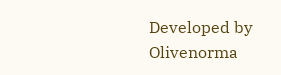Developed by Olivenorma